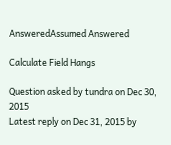AnsweredAssumed Answered

Calculate Field Hangs

Question asked by tundra on Dec 30, 2015
Latest reply on Dec 31, 2015 by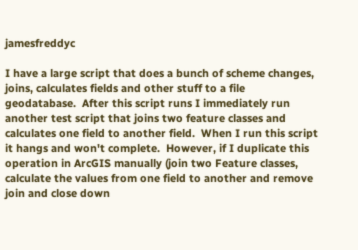jamesfreddyc

I have a large script that does a bunch of scheme changes, joins, calculates fields and other stuff to a file geodatabase.  After this script runs I immediately run another test script that joins two feature classes and calculates one field to another field.  When I run this script it hangs and won't complete.  However, if I duplicate this operation in ArcGIS manually (join two Feature classes, calculate the values from one field to another and remove join and close down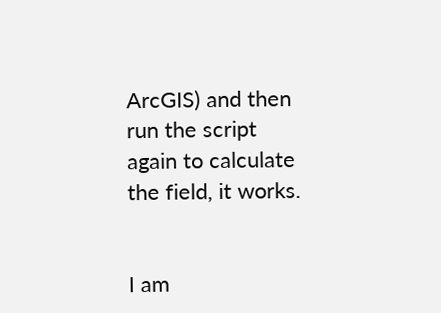ArcGIS) and then run the script again to calculate the field, it works.


I am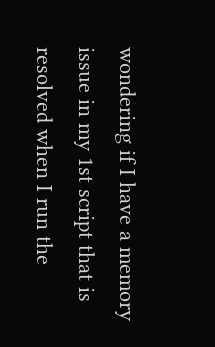wondering if I have a memory issue in my 1st script that is resolved when I run the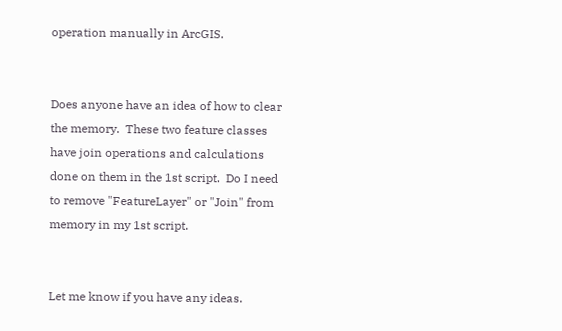operation manually in ArcGIS.


Does anyone have an idea of how to clear the memory.  These two feature classes have join operations and calculations done on them in the 1st script.  Do I need to remove "FeatureLayer" or "Join" from memory in my 1st script.


Let me know if you have any ideas.